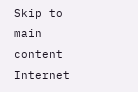Skip to main content
Internet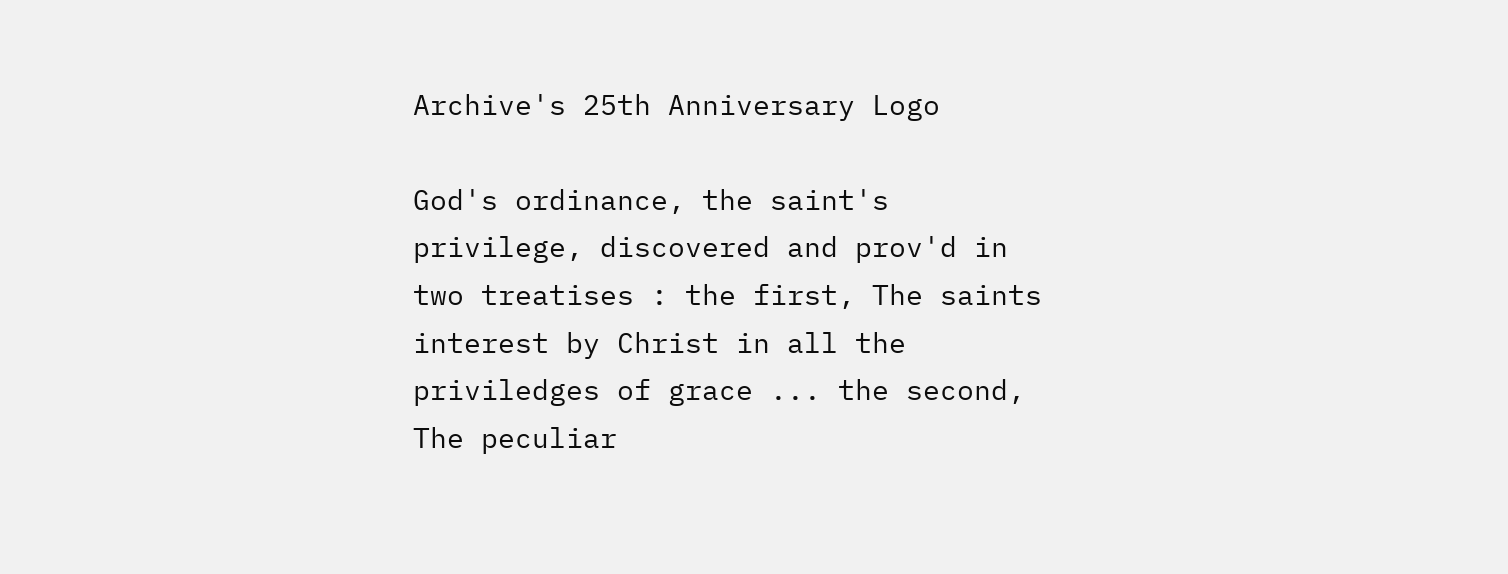Archive's 25th Anniversary Logo

God's ordinance, the saint's privilege, discovered and prov'd in two treatises : the first, The saints interest by Christ in all the priviledges of grace ... the second, The peculiar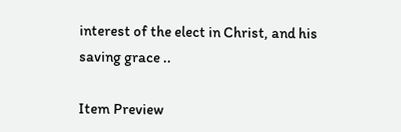interest of the elect in Christ, and his saving grace ..

Item Preview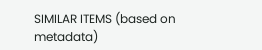SIMILAR ITEMS (based on metadata)